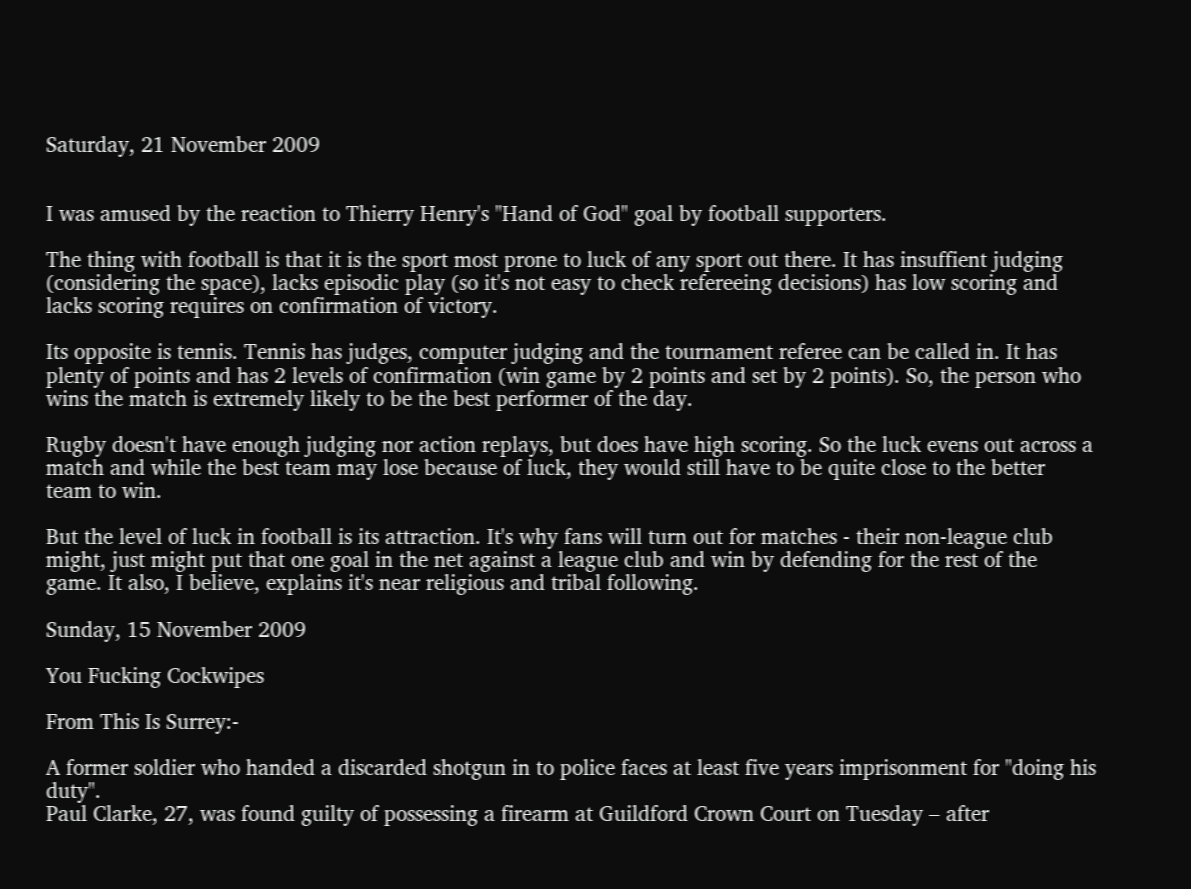Saturday, 21 November 2009


I was amused by the reaction to Thierry Henry's "Hand of God" goal by football supporters.

The thing with football is that it is the sport most prone to luck of any sport out there. It has insuffient judging (considering the space), lacks episodic play (so it's not easy to check refereeing decisions) has low scoring and lacks scoring requires on confirmation of victory.

Its opposite is tennis. Tennis has judges, computer judging and the tournament referee can be called in. It has plenty of points and has 2 levels of confirmation (win game by 2 points and set by 2 points). So, the person who wins the match is extremely likely to be the best performer of the day.

Rugby doesn't have enough judging nor action replays, but does have high scoring. So the luck evens out across a match and while the best team may lose because of luck, they would still have to be quite close to the better team to win.

But the level of luck in football is its attraction. It's why fans will turn out for matches - their non-league club might, just might put that one goal in the net against a league club and win by defending for the rest of the game. It also, I believe, explains it's near religious and tribal following.

Sunday, 15 November 2009

You Fucking Cockwipes

From This Is Surrey:-

A former soldier who handed a discarded shotgun in to police faces at least five years imprisonment for "doing his duty".
Paul Clarke, 27, was found guilty of possessing a firearm at Guildford Crown Court on Tuesday – after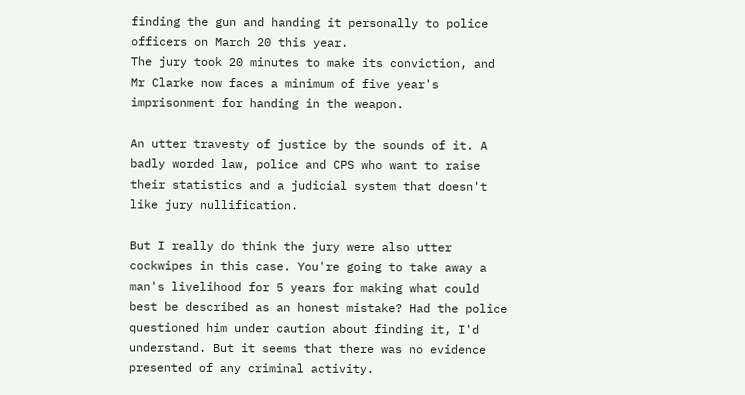finding the gun and handing it personally to police officers on March 20 this year.
The jury took 20 minutes to make its conviction, and Mr Clarke now faces a minimum of five year's imprisonment for handing in the weapon.

An utter travesty of justice by the sounds of it. A badly worded law, police and CPS who want to raise their statistics and a judicial system that doesn't like jury nullification.

But I really do think the jury were also utter cockwipes in this case. You're going to take away a man's livelihood for 5 years for making what could best be described as an honest mistake? Had the police questioned him under caution about finding it, I'd understand. But it seems that there was no evidence presented of any criminal activity.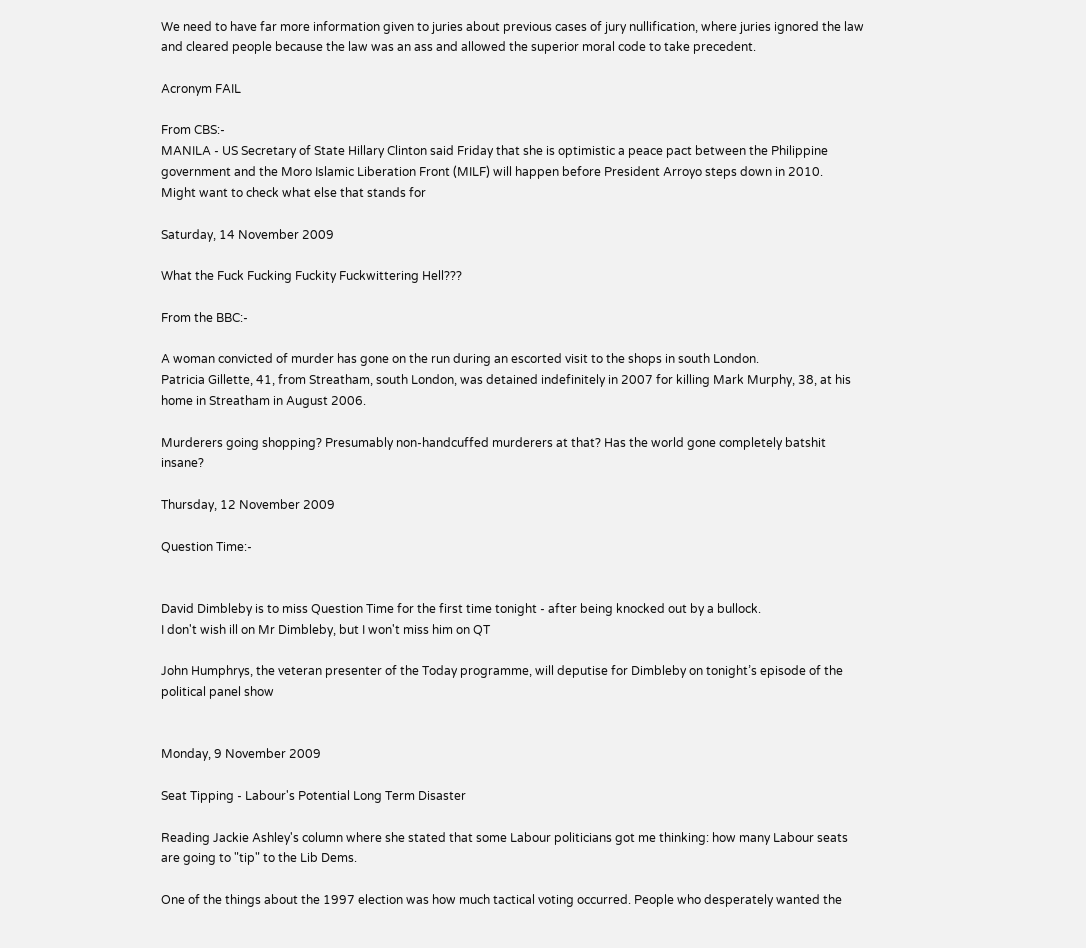We need to have far more information given to juries about previous cases of jury nullification, where juries ignored the law and cleared people because the law was an ass and allowed the superior moral code to take precedent.

Acronym FAIL

From CBS:-
MANILA - US Secretary of State Hillary Clinton said Friday that she is optimistic a peace pact between the Philippine government and the Moro Islamic Liberation Front (MILF) will happen before President Arroyo steps down in 2010.
Might want to check what else that stands for

Saturday, 14 November 2009

What the Fuck Fucking Fuckity Fuckwittering Hell???

From the BBC:-

A woman convicted of murder has gone on the run during an escorted visit to the shops in south London.
Patricia Gillette, 41, from Streatham, south London, was detained indefinitely in 2007 for killing Mark Murphy, 38, at his home in Streatham in August 2006.

Murderers going shopping? Presumably non-handcuffed murderers at that? Has the world gone completely batshit insane?

Thursday, 12 November 2009

Question Time:-


David Dimbleby is to miss Question Time for the first time tonight - after being knocked out by a bullock.
I don't wish ill on Mr Dimbleby, but I won't miss him on QT

John Humphrys, the veteran presenter of the Today programme, will deputise for Dimbleby on tonight’s episode of the political panel show


Monday, 9 November 2009

Seat Tipping - Labour's Potential Long Term Disaster

Reading Jackie Ashley's column where she stated that some Labour politicians got me thinking: how many Labour seats are going to "tip" to the Lib Dems.

One of the things about the 1997 election was how much tactical voting occurred. People who desperately wanted the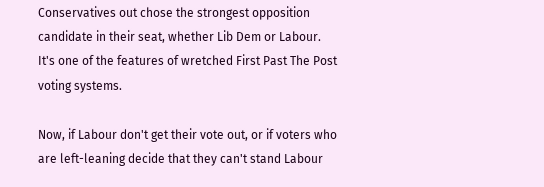Conservatives out chose the strongest opposition candidate in their seat, whether Lib Dem or Labour. It's one of the features of wretched First Past The Post voting systems.

Now, if Labour don't get their vote out, or if voters who are left-leaning decide that they can't stand Labour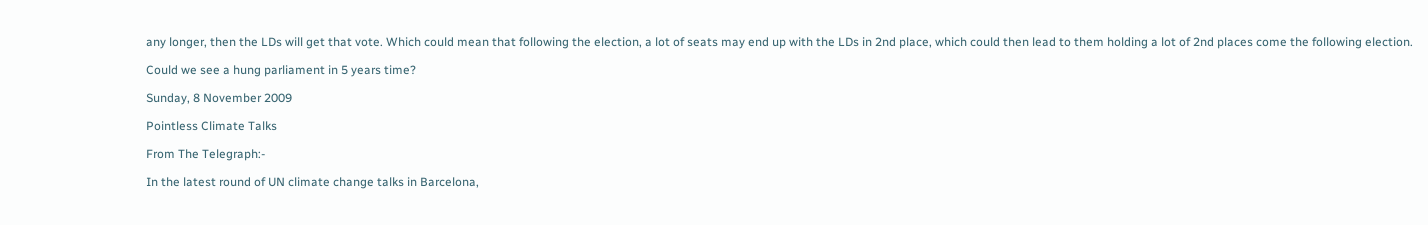any longer, then the LDs will get that vote. Which could mean that following the election, a lot of seats may end up with the LDs in 2nd place, which could then lead to them holding a lot of 2nd places come the following election.

Could we see a hung parliament in 5 years time?

Sunday, 8 November 2009

Pointless Climate Talks

From The Telegraph:-

In the latest round of UN climate change talks in Barcelona,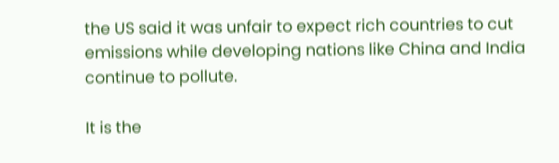the US said it was unfair to expect rich countries to cut emissions while developing nations like China and India continue to pollute.

It is the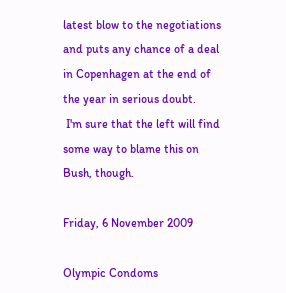latest blow to the negotiations and puts any chance of a deal in Copenhagen at the end of the year in serious doubt.
 I'm sure that the left will find some way to blame this on Bush, though.

Friday, 6 November 2009

Olympic Condoms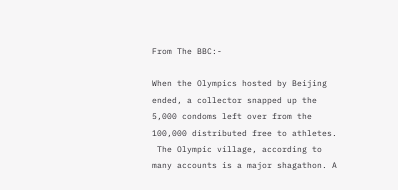From The BBC:-

When the Olympics hosted by Beijing ended, a collector snapped up the 5,000 condoms left over from the 100,000 distributed free to athletes.
 The Olympic village, according to many accounts is a major shagathon. A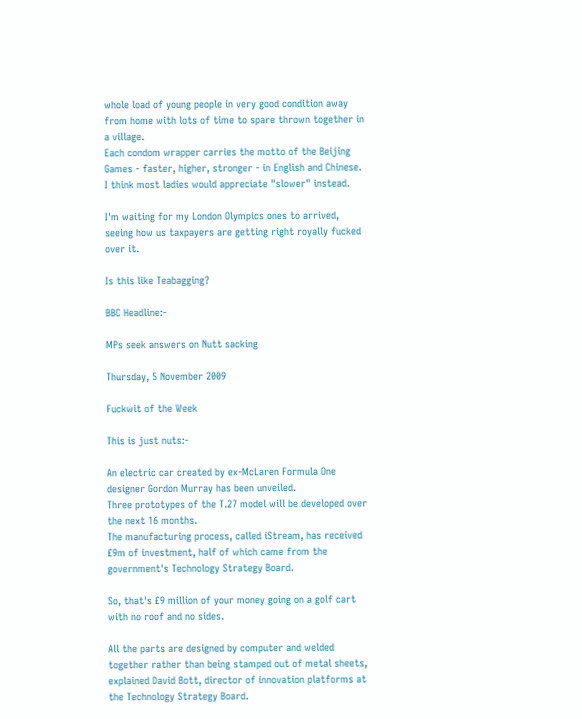whole load of young people in very good condition away from home with lots of time to spare thrown together in a village.
Each condom wrapper carries the motto of the Beijing Games - faster, higher, stronger - in English and Chinese.
I think most ladies would appreciate "slower" instead.

I'm waiting for my London Olympics ones to arrived, seeing how us taxpayers are getting right royally fucked over it.

Is this like Teabagging?

BBC Headline:-

MPs seek answers on Nutt sacking

Thursday, 5 November 2009

Fuckwit of the Week

This is just nuts:-

An electric car created by ex-McLaren Formula One designer Gordon Murray has been unveiled.
Three prototypes of the T.27 model will be developed over the next 16 months.
The manufacturing process, called iStream, has received £9m of investment, half of which came from the government's Technology Strategy Board.

So, that's £9 million of your money going on a golf cart with no roof and no sides.

All the parts are designed by computer and welded together rather than being stamped out of metal sheets, explained David Bott, director of innovation platforms at the Technology Strategy Board.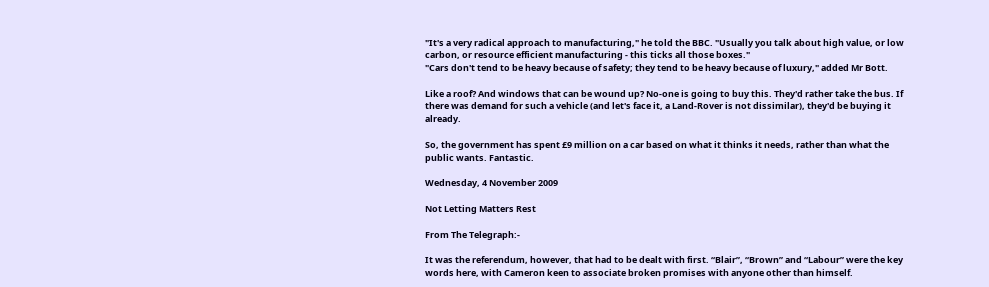"It's a very radical approach to manufacturing," he told the BBC. "Usually you talk about high value, or low carbon, or resource efficient manufacturing - this ticks all those boxes."
"Cars don't tend to be heavy because of safety; they tend to be heavy because of luxury," added Mr Bott.

Like a roof? And windows that can be wound up? No-one is going to buy this. They'd rather take the bus. If there was demand for such a vehicle (and let's face it, a Land-Rover is not dissimilar), they'd be buying it already.

So, the government has spent £9 million on a car based on what it thinks it needs, rather than what the public wants. Fantastic.

Wednesday, 4 November 2009

Not Letting Matters Rest

From The Telegraph:-

It was the referendum, however, that had to be dealt with first. “Blair”, “Brown” and “Labour” were the key words here, with Cameron keen to associate broken promises with anyone other than himself.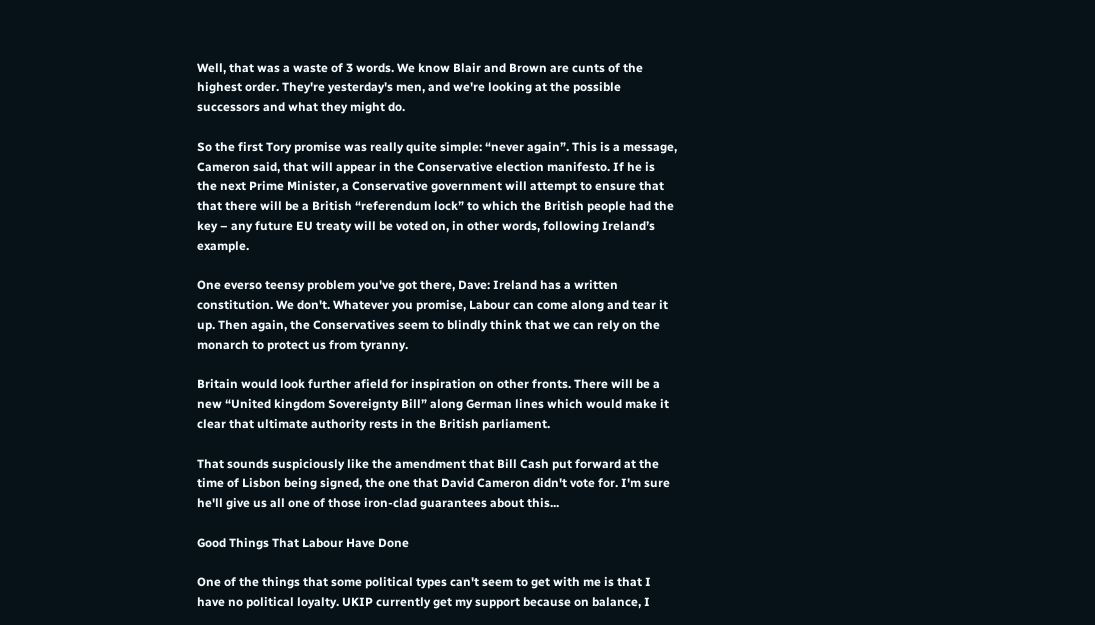Well, that was a waste of 3 words. We know Blair and Brown are cunts of the highest order. They're yesterday's men, and we're looking at the possible successors and what they might do.

So the first Tory promise was really quite simple: “never again”. This is a message, Cameron said, that will appear in the Conservative election manifesto. If he is the next Prime Minister, a Conservative government will attempt to ensure that that there will be a British “referendum lock” to which the British people had the key – any future EU treaty will be voted on, in other words, following Ireland’s example.

One everso teensy problem you've got there, Dave: Ireland has a written constitution. We don't. Whatever you promise, Labour can come along and tear it up. Then again, the Conservatives seem to blindly think that we can rely on the monarch to protect us from tyranny.

Britain would look further afield for inspiration on other fronts. There will be a new “United kingdom Sovereignty Bill” along German lines which would make it clear that ultimate authority rests in the British parliament.

That sounds suspiciously like the amendment that Bill Cash put forward at the time of Lisbon being signed, the one that David Cameron didn't vote for. I'm sure he'll give us all one of those iron-clad guarantees about this...

Good Things That Labour Have Done

One of the things that some political types can't seem to get with me is that I have no political loyalty. UKIP currently get my support because on balance, I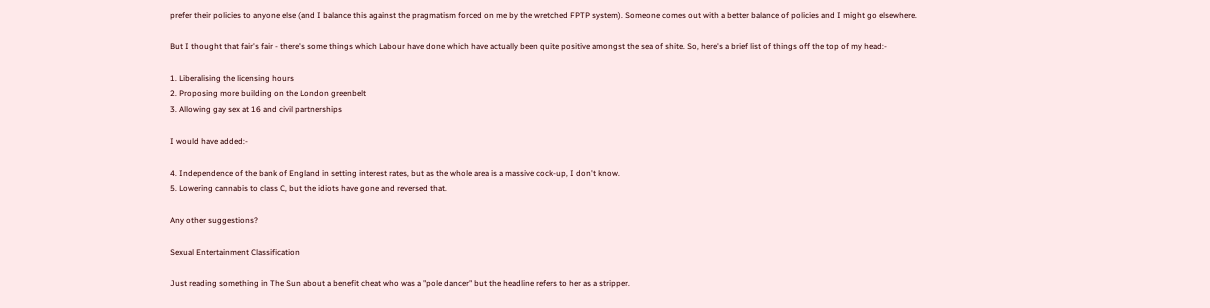prefer their policies to anyone else (and I balance this against the pragmatism forced on me by the wretched FPTP system). Someone comes out with a better balance of policies and I might go elsewhere.

But I thought that fair's fair - there's some things which Labour have done which have actually been quite positive amongst the sea of shite. So, here's a brief list of things off the top of my head:-

1. Liberalising the licensing hours
2. Proposing more building on the London greenbelt
3. Allowing gay sex at 16 and civil partnerships

I would have added:-

4. Independence of the bank of England in setting interest rates, but as the whole area is a massive cock-up, I don't know.
5. Lowering cannabis to class C, but the idiots have gone and reversed that.

Any other suggestions?

Sexual Entertainment Classification

Just reading something in The Sun about a benefit cheat who was a "pole dancer" but the headline refers to her as a stripper.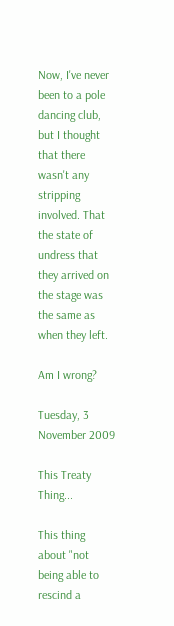Now, I've never been to a pole dancing club, but I thought that there wasn't any stripping involved. That the state of undress that they arrived on the stage was the same as when they left.

Am I wrong?

Tuesday, 3 November 2009

This Treaty Thing...

This thing about "not being able to rescind a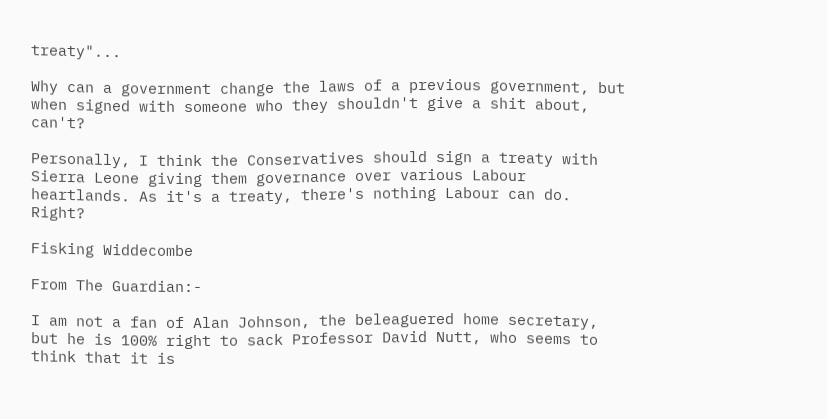treaty"...

Why can a government change the laws of a previous government, but when signed with someone who they shouldn't give a shit about, can't?

Personally, I think the Conservatives should sign a treaty with Sierra Leone giving them governance over various Labour heartlands. As it's a treaty, there's nothing Labour can do. Right?

Fisking Widdecombe

From The Guardian:-

I am not a fan of Alan Johnson, the beleaguered home secretary, but he is 100% right to sack Professor David Nutt, who seems to think that it is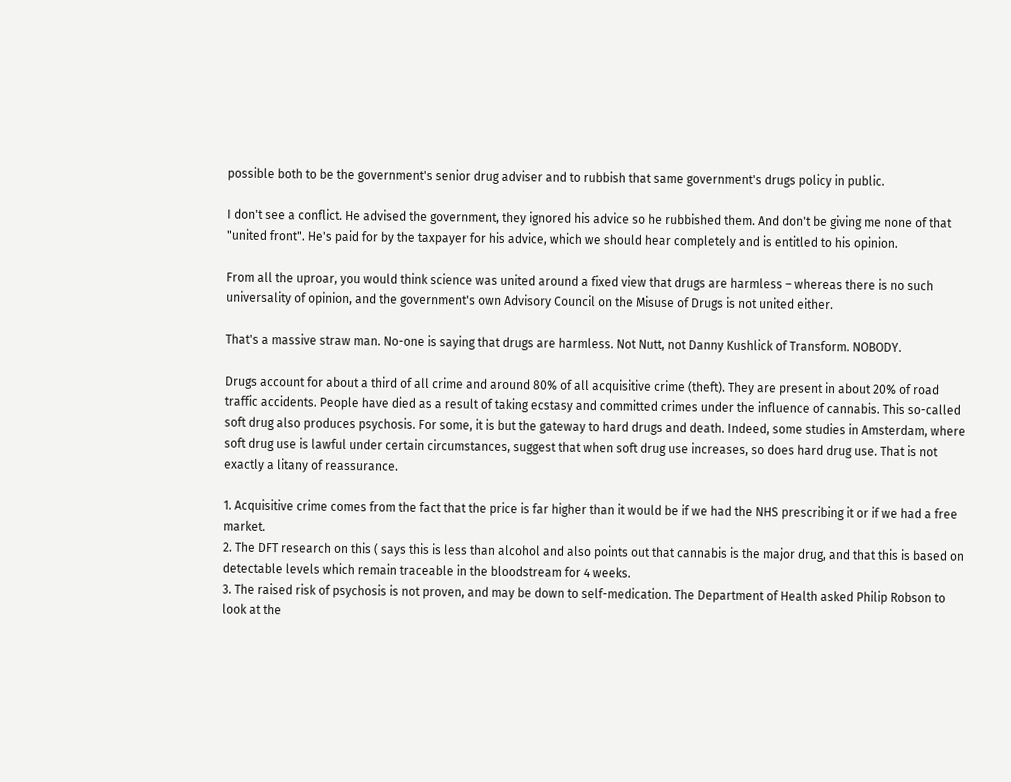possible both to be the government's senior drug adviser and to rubbish that same government's drugs policy in public.

I don't see a conflict. He advised the government, they ignored his advice so he rubbished them. And don't be giving me none of that "united front". He's paid for by the taxpayer for his advice, which we should hear completely and is entitled to his opinion.

From all the uproar, you would think science was united around a fixed view that drugs are harmless – whereas there is no such universality of opinion, and the government's own Advisory Council on the Misuse of Drugs is not united either.

That's a massive straw man. No-one is saying that drugs are harmless. Not Nutt, not Danny Kushlick of Transform. NOBODY.

Drugs account for about a third of all crime and around 80% of all acquisitive crime (theft). They are present in about 20% of road traffic accidents. People have died as a result of taking ecstasy and committed crimes under the influence of cannabis. This so-called soft drug also produces psychosis. For some, it is but the gateway to hard drugs and death. Indeed, some studies in Amsterdam, where soft drug use is lawful under certain circumstances, suggest that when soft drug use increases, so does hard drug use. That is not exactly a litany of reassurance.

1. Acquisitive crime comes from the fact that the price is far higher than it would be if we had the NHS prescribing it or if we had a free market.
2. The DFT research on this ( says this is less than alcohol and also points out that cannabis is the major drug, and that this is based on detectable levels which remain traceable in the bloodstream for 4 weeks.
3. The raised risk of psychosis is not proven, and may be down to self-medication. The Department of Health asked Philip Robson to look at the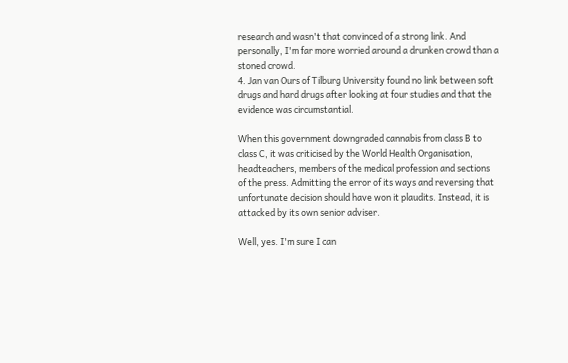research and wasn't that convinced of a strong link. And personally, I'm far more worried around a drunken crowd than a stoned crowd.
4. Jan van Ours of Tilburg University found no link between soft drugs and hard drugs after looking at four studies and that the evidence was circumstantial.

When this government downgraded cannabis from class B to class C, it was criticised by the World Health Organisation, headteachers, members of the medical profession and sections of the press. Admitting the error of its ways and reversing that unfortunate decision should have won it plaudits. Instead, it is attacked by its own senior adviser.

Well, yes. I'm sure I can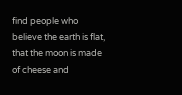find people who believe the earth is flat, that the moon is made of cheese and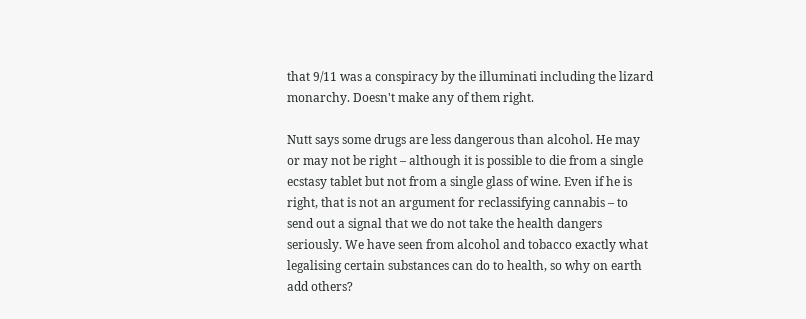that 9/11 was a conspiracy by the illuminati including the lizard monarchy. Doesn't make any of them right.

Nutt says some drugs are less dangerous than alcohol. He may or may not be right – although it is possible to die from a single ecstasy tablet but not from a single glass of wine. Even if he is right, that is not an argument for reclassifying cannabis – to send out a signal that we do not take the health dangers seriously. We have seen from alcohol and tobacco exactly what legalising certain substances can do to health, so why on earth add others?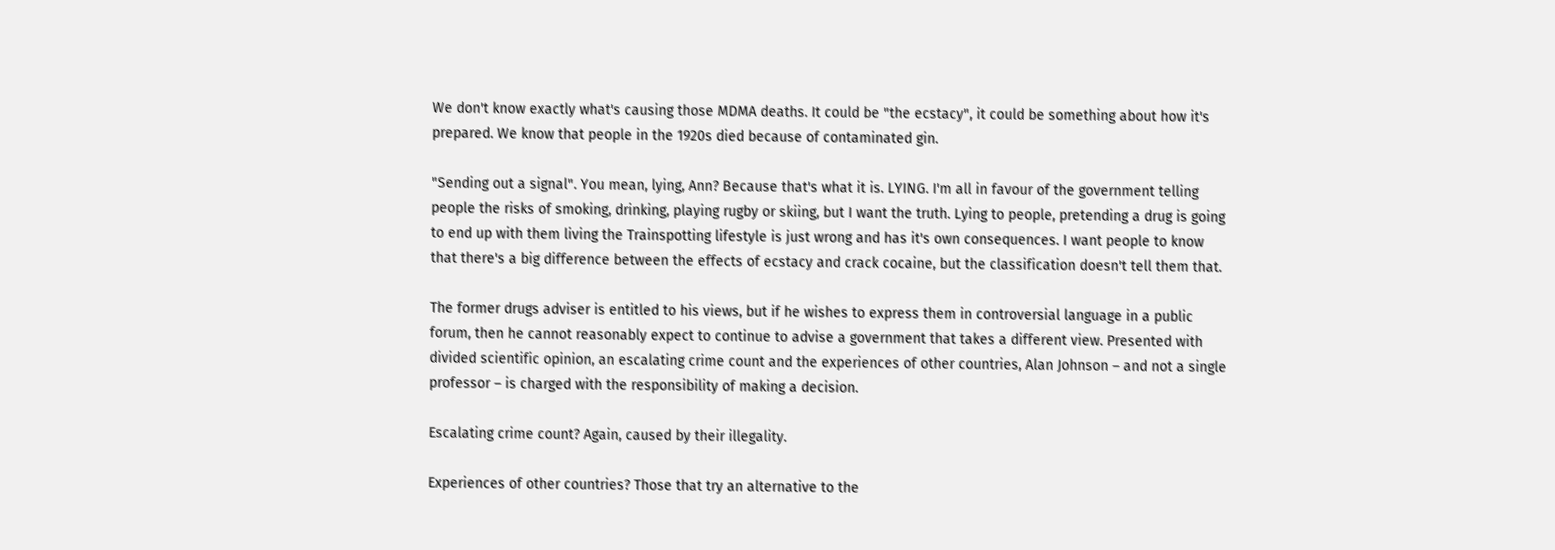We don't know exactly what's causing those MDMA deaths. It could be "the ecstacy", it could be something about how it's prepared. We know that people in the 1920s died because of contaminated gin.

"Sending out a signal". You mean, lying, Ann? Because that's what it is. LYING. I'm all in favour of the government telling people the risks of smoking, drinking, playing rugby or skiing, but I want the truth. Lying to people, pretending a drug is going to end up with them living the Trainspotting lifestyle is just wrong and has it's own consequences. I want people to know that there's a big difference between the effects of ecstacy and crack cocaine, but the classification doesn't tell them that.

The former drugs adviser is entitled to his views, but if he wishes to express them in controversial language in a public forum, then he cannot reasonably expect to continue to advise a government that takes a different view. Presented with divided scientific opinion, an escalating crime count and the experiences of other countries, Alan Johnson – and not a single professor – is charged with the responsibility of making a decision.

Escalating crime count? Again, caused by their illegality.

Experiences of other countries? Those that try an alternative to the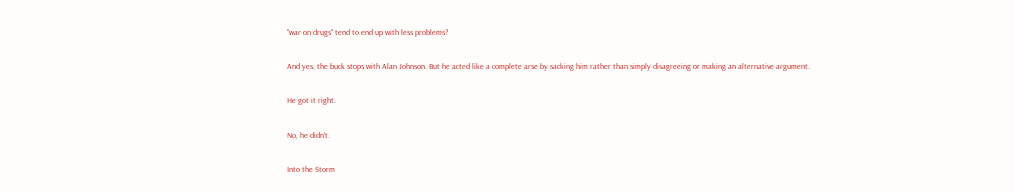"war on drugs" tend to end up with less problems?

And yes, the buck stops with Alan Johnson. But he acted like a complete arse by sacking him rather than simply disagreeing or making an alternative argument.

He got it right.

No, he didn't.

Into the Storm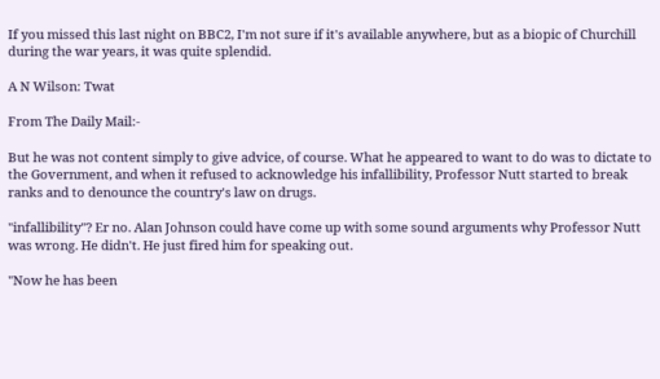If you missed this last night on BBC2, I'm not sure if it's available anywhere, but as a biopic of Churchill during the war years, it was quite splendid.

A N Wilson: Twat

From The Daily Mail:-

But he was not content simply to give advice, of course. What he appeared to want to do was to dictate to the Government, and when it refused to acknowledge his infallibility, Professor Nutt started to break ranks and to denounce the country's law on drugs.

"infallibility"? Er no. Alan Johnson could have come up with some sound arguments why Professor Nutt was wrong. He didn't. He just fired him for speaking out.

"Now he has been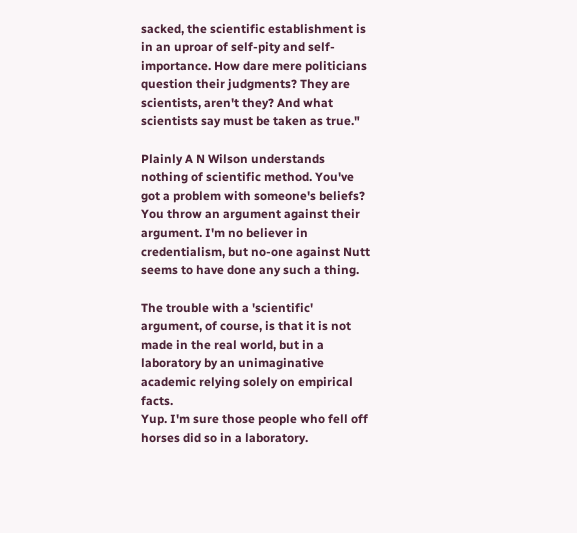sacked, the scientific establishment is in an uproar of self-pity and self-importance. How dare mere politicians question their judgments? They are scientists, aren't they? And what scientists say must be taken as true."

Plainly A N Wilson understands nothing of scientific method. You've got a problem with someone's beliefs? You throw an argument against their argument. I'm no believer in credentialism, but no-one against Nutt seems to have done any such a thing.

The trouble with a 'scientific' argument, of course, is that it is not made in the real world, but in a laboratory by an unimaginative academic relying solely on empirical facts.
Yup. I'm sure those people who fell off horses did so in a laboratory.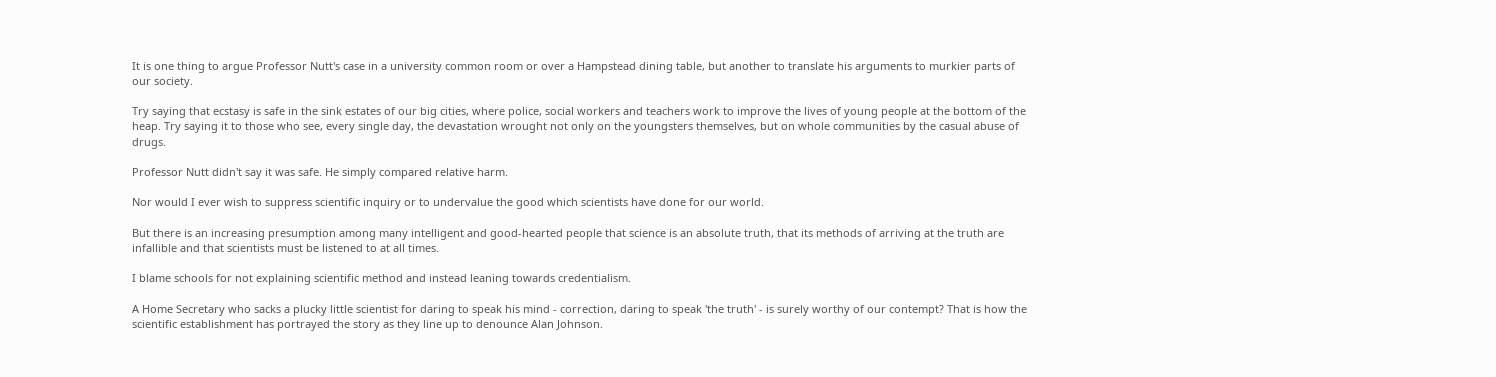It is one thing to argue Professor Nutt's case in a university common room or over a Hampstead dining table, but another to translate his arguments to murkier parts of our society.

Try saying that ecstasy is safe in the sink estates of our big cities, where police, social workers and teachers work to improve the lives of young people at the bottom of the heap. Try saying it to those who see, every single day, the devastation wrought not only on the youngsters themselves, but on whole communities by the casual abuse of drugs.

Professor Nutt didn't say it was safe. He simply compared relative harm.

Nor would I ever wish to suppress scientific inquiry or to undervalue the good which scientists have done for our world.

But there is an increasing presumption among many intelligent and good-hearted people that science is an absolute truth, that its methods of arriving at the truth are infallible and that scientists must be listened to at all times.

I blame schools for not explaining scientific method and instead leaning towards credentialism.

A Home Secretary who sacks a plucky little scientist for daring to speak his mind - correction, daring to speak 'the truth' - is surely worthy of our contempt? That is how the scientific establishment has portrayed the story as they line up to denounce Alan Johnson.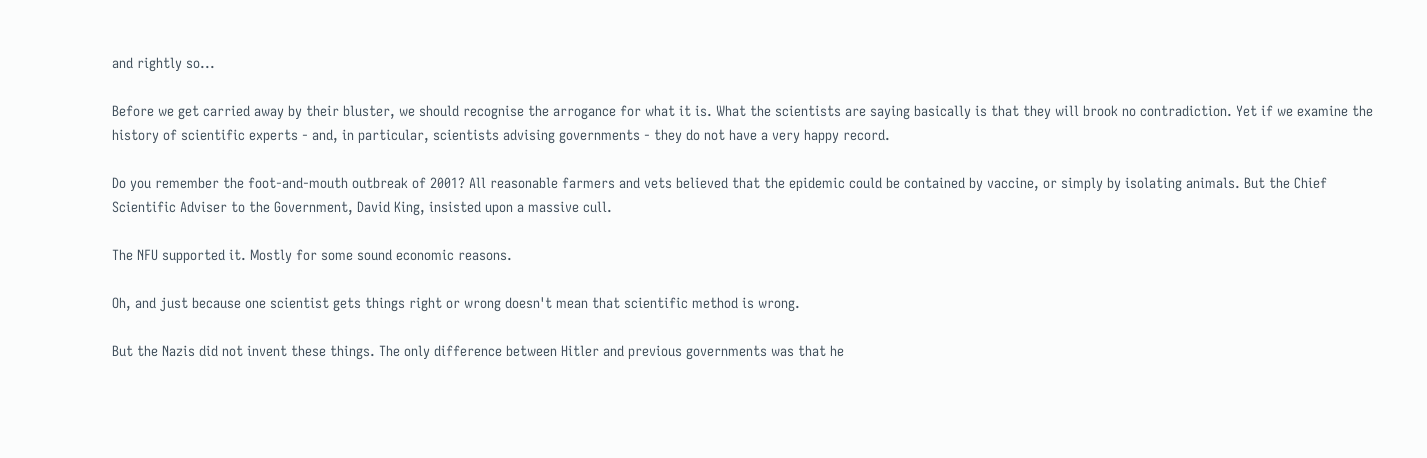and rightly so...

Before we get carried away by their bluster, we should recognise the arrogance for what it is. What the scientists are saying basically is that they will brook no contradiction. Yet if we examine the history of scientific experts - and, in particular, scientists advising governments - they do not have a very happy record.

Do you remember the foot-and-mouth outbreak of 2001? All reasonable farmers and vets believed that the epidemic could be contained by vaccine, or simply by isolating animals. But the Chief Scientific Adviser to the Government, David King, insisted upon a massive cull.

The NFU supported it. Mostly for some sound economic reasons.

Oh, and just because one scientist gets things right or wrong doesn't mean that scientific method is wrong.

But the Nazis did not invent these things. The only difference between Hitler and previous governments was that he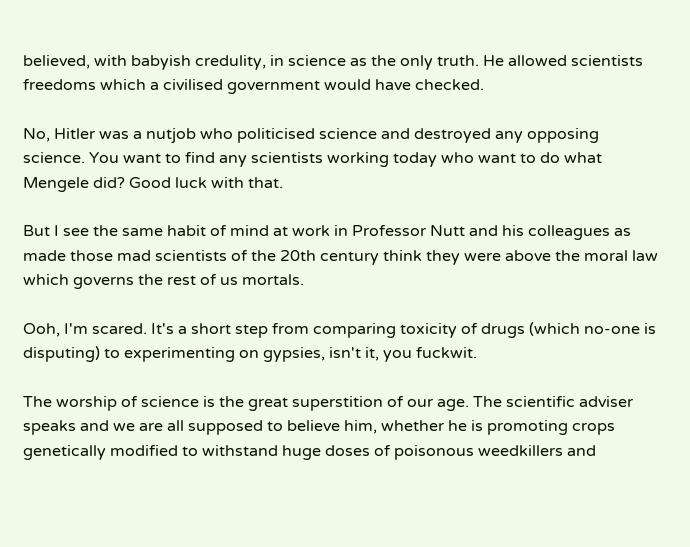believed, with babyish credulity, in science as the only truth. He allowed scientists freedoms which a civilised government would have checked.

No, Hitler was a nutjob who politicised science and destroyed any opposing science. You want to find any scientists working today who want to do what Mengele did? Good luck with that.

But I see the same habit of mind at work in Professor Nutt and his colleagues as made those mad scientists of the 20th century think they were above the moral law which governs the rest of us mortals.

Ooh, I'm scared. It's a short step from comparing toxicity of drugs (which no-one is disputing) to experimenting on gypsies, isn't it, you fuckwit.

The worship of science is the great superstition of our age. The scientific adviser speaks and we are all supposed to believe him, whether he is promoting crops genetically modified to withstand huge doses of poisonous weedkillers and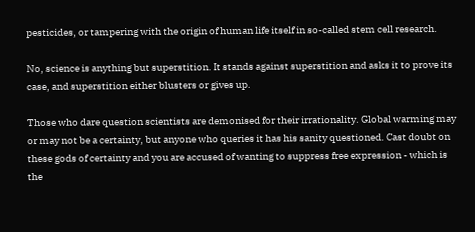pesticides, or tampering with the origin of human life itself in so-called stem cell research.

No, science is anything but superstition. It stands against superstition and asks it to prove its case, and superstition either blusters or gives up.

Those who dare question scientists are demonised for their irrationality. Global warming may or may not be a certainty, but anyone who queries it has his sanity questioned. Cast doubt on these gods of certainty and you are accused of wanting to suppress free expression - which is the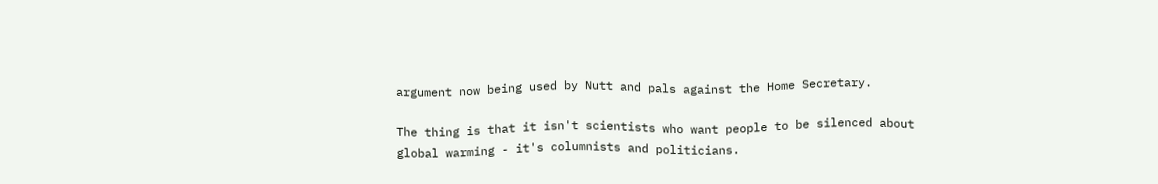argument now being used by Nutt and pals against the Home Secretary.

The thing is that it isn't scientists who want people to be silenced about global warming - it's columnists and politicians.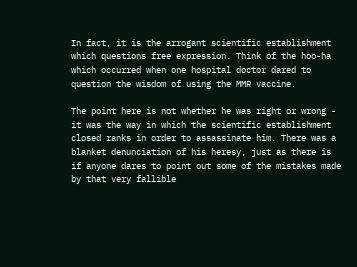In fact, it is the arrogant scientific establishment which questions free expression. Think of the hoo-ha which occurred when one hospital doctor dared to question the wisdom of using the MMR vaccine.

The point here is not whether he was right or wrong - it was the way in which the scientific establishment closed ranks in order to assassinate him. There was a blanket denunciation of his heresy, just as there is if anyone dares to point out some of the mistakes made by that very fallible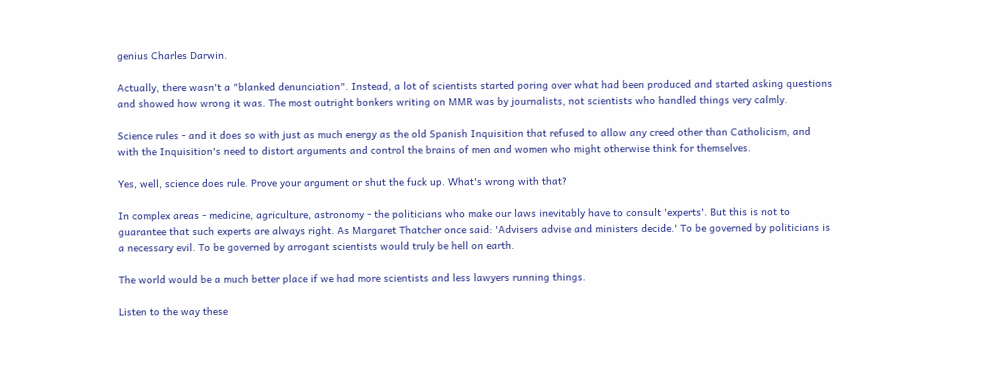genius Charles Darwin.

Actually, there wasn't a "blanked denunciation". Instead, a lot of scientists started poring over what had been produced and started asking questions and showed how wrong it was. The most outright bonkers writing on MMR was by journalists, not scientists who handled things very calmly.

Science rules - and it does so with just as much energy as the old Spanish Inquisition that refused to allow any creed other than Catholicism, and with the Inquisition's need to distort arguments and control the brains of men and women who might otherwise think for themselves.

Yes, well, science does rule. Prove your argument or shut the fuck up. What's wrong with that?

In complex areas - medicine, agriculture, astronomy - the politicians who make our laws inevitably have to consult 'experts'. But this is not to guarantee that such experts are always right. As Margaret Thatcher once said: 'Advisers advise and ministers decide.' To be governed by politicians is a necessary evil. To be governed by arrogant scientists would truly be hell on earth.

The world would be a much better place if we had more scientists and less lawyers running things.

Listen to the way these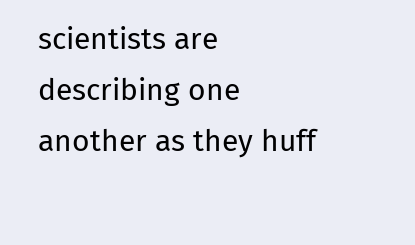scientists are describing one another as they huff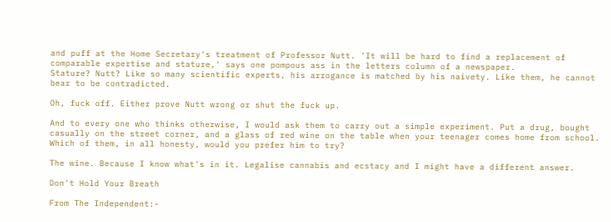and puff at the Home Secretary's treatment of Professor Nutt. 'It will be hard to find a replacement of comparable expertise and stature,' says one pompous ass in the letters column of a newspaper.
Stature? Nutt? Like so many scientific experts, his arrogance is matched by his naivety. Like them, he cannot bear to be contradicted.

Oh, fuck off. Either prove Nutt wrong or shut the fuck up.

And to every one who thinks otherwise, I would ask them to carry out a simple experiment. Put a drug, bought casually on the street corner, and a glass of red wine on the table when your teenager comes home from school. Which of them, in all honesty, would you prefer him to try?

The wine. Because I know what's in it. Legalise cannabis and ecstacy and I might have a different answer.

Don't Hold Your Breath

From The Independent:-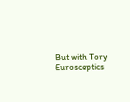But with Tory Eurosceptics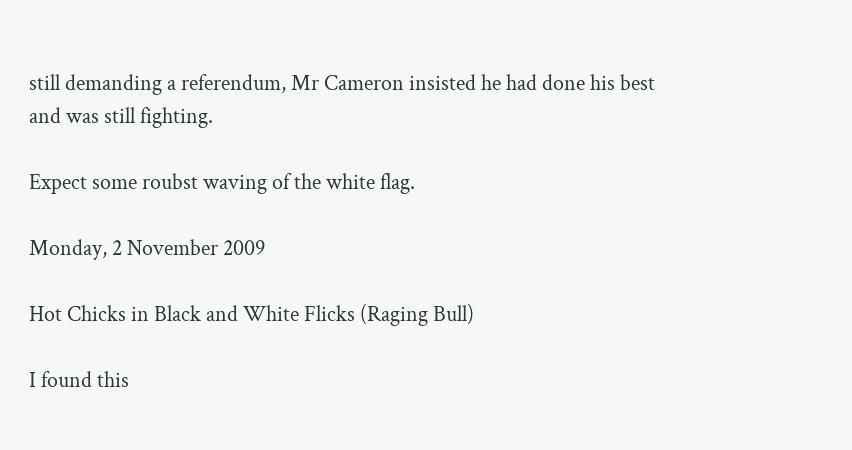still demanding a referendum, Mr Cameron insisted he had done his best and was still fighting.

Expect some roubst waving of the white flag.

Monday, 2 November 2009

Hot Chicks in Black and White Flicks (Raging Bull)

I found this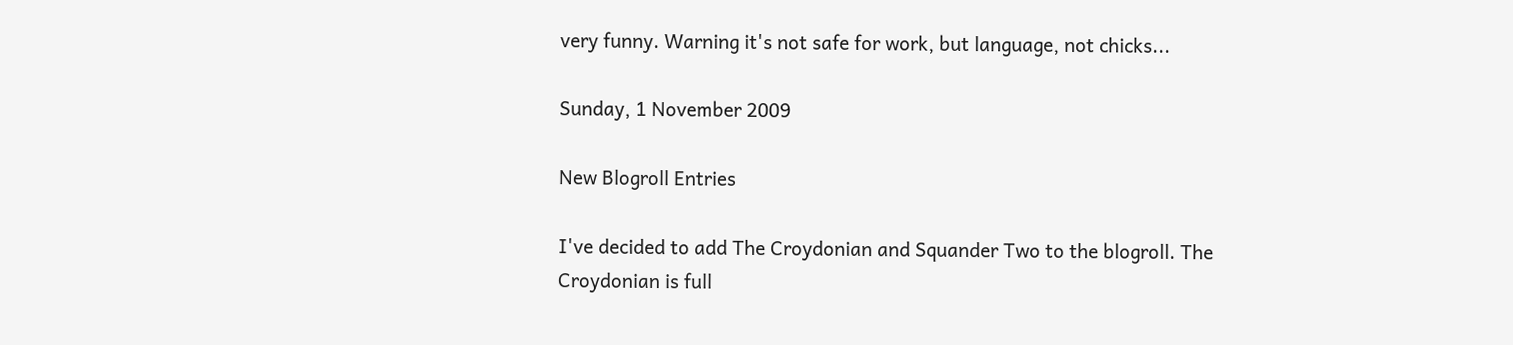very funny. Warning it's not safe for work, but language, not chicks...

Sunday, 1 November 2009

New Blogroll Entries

I've decided to add The Croydonian and Squander Two to the blogroll. The Croydonian is full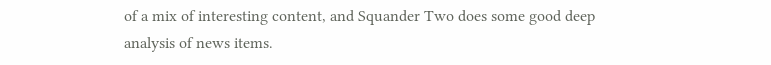of a mix of interesting content, and Squander Two does some good deep analysis of news items.